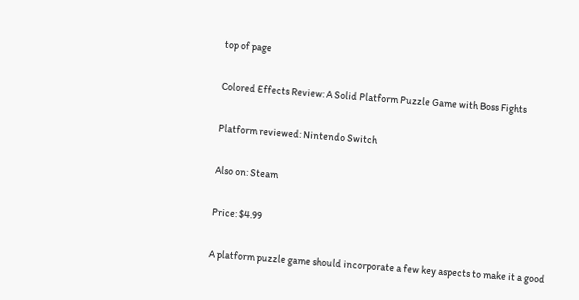top of page

Colored Effects Review: A Solid Platform Puzzle Game with Boss Fights

Platform reviewed: Nintendo Switch

Also on: Steam

Price: $4.99

A platform puzzle game should incorporate a few key aspects to make it a good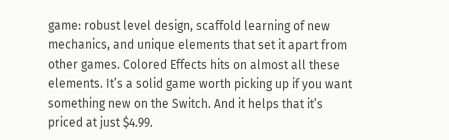game: robust level design, scaffold learning of new mechanics, and unique elements that set it apart from other games. Colored Effects hits on almost all these elements. It’s a solid game worth picking up if you want something new on the Switch. And it helps that it’s priced at just $4.99.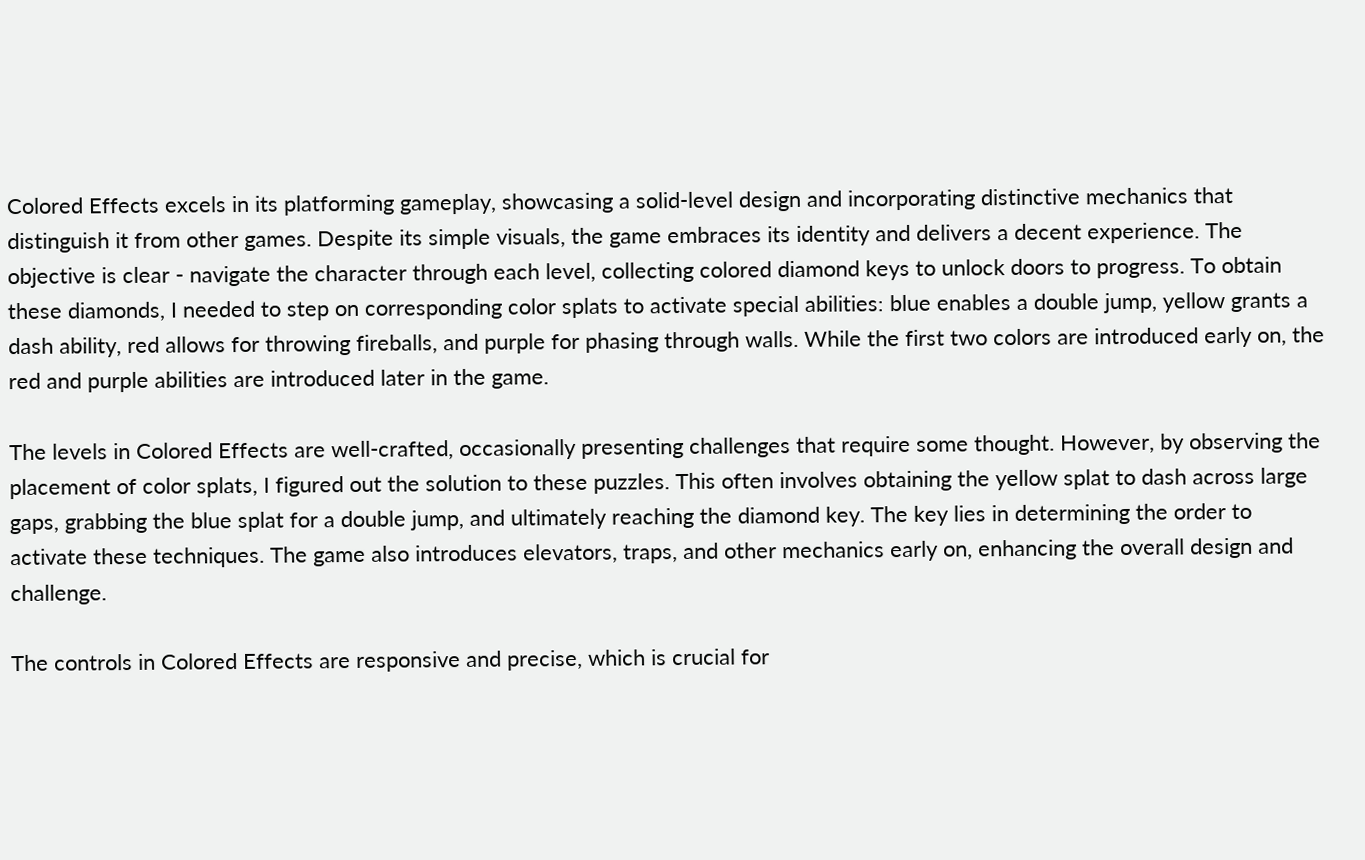Colored Effects excels in its platforming gameplay, showcasing a solid-level design and incorporating distinctive mechanics that distinguish it from other games. Despite its simple visuals, the game embraces its identity and delivers a decent experience. The objective is clear - navigate the character through each level, collecting colored diamond keys to unlock doors to progress. To obtain these diamonds, I needed to step on corresponding color splats to activate special abilities: blue enables a double jump, yellow grants a dash ability, red allows for throwing fireballs, and purple for phasing through walls. While the first two colors are introduced early on, the red and purple abilities are introduced later in the game.

The levels in Colored Effects are well-crafted, occasionally presenting challenges that require some thought. However, by observing the placement of color splats, I figured out the solution to these puzzles. This often involves obtaining the yellow splat to dash across large gaps, grabbing the blue splat for a double jump, and ultimately reaching the diamond key. The key lies in determining the order to activate these techniques. The game also introduces elevators, traps, and other mechanics early on, enhancing the overall design and challenge.

The controls in Colored Effects are responsive and precise, which is crucial for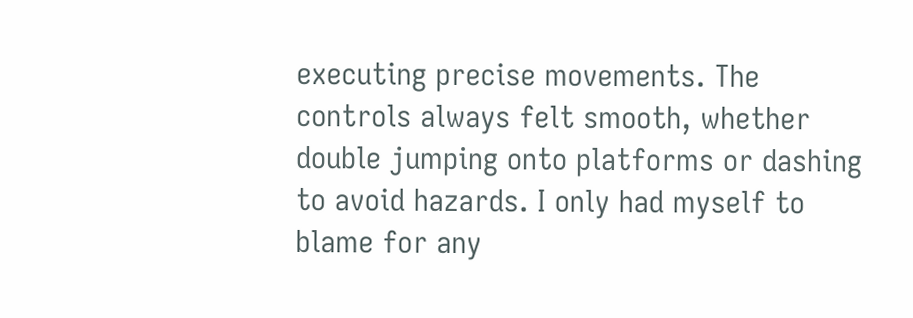executing precise movements. The controls always felt smooth, whether double jumping onto platforms or dashing to avoid hazards. I only had myself to blame for any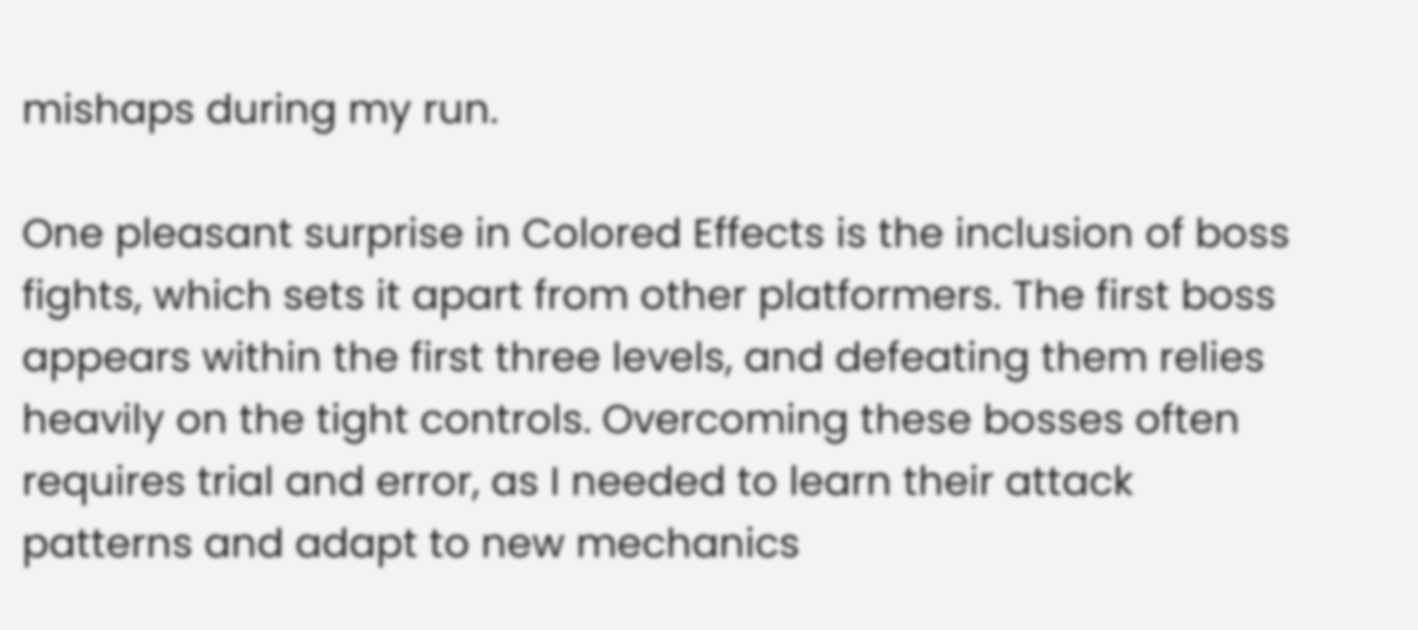mishaps during my run.

One pleasant surprise in Colored Effects is the inclusion of boss fights, which sets it apart from other platformers. The first boss appears within the first three levels, and defeating them relies heavily on the tight controls. Overcoming these bosses often requires trial and error, as I needed to learn their attack patterns and adapt to new mechanics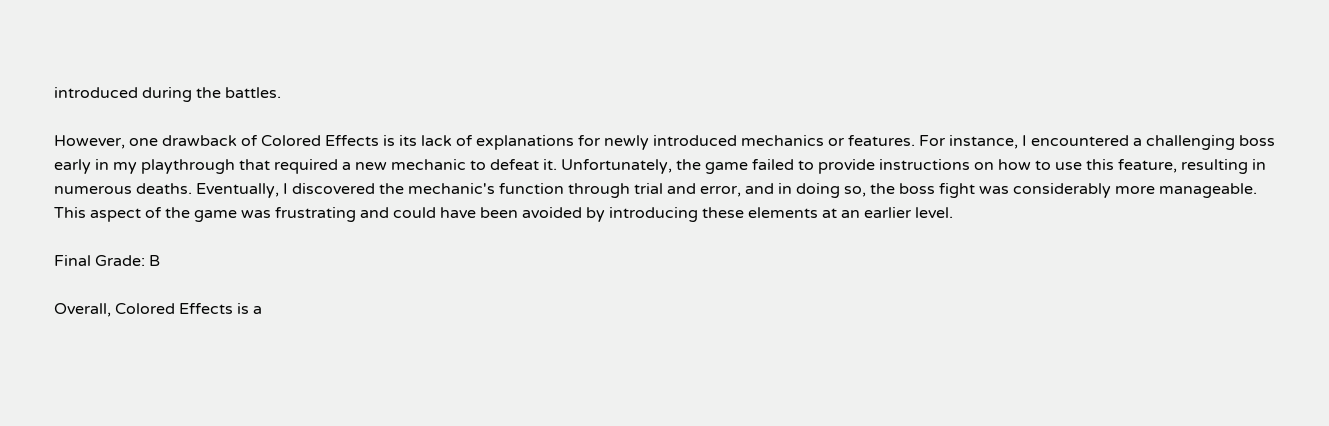introduced during the battles.

However, one drawback of Colored Effects is its lack of explanations for newly introduced mechanics or features. For instance, I encountered a challenging boss early in my playthrough that required a new mechanic to defeat it. Unfortunately, the game failed to provide instructions on how to use this feature, resulting in numerous deaths. Eventually, I discovered the mechanic's function through trial and error, and in doing so, the boss fight was considerably more manageable. This aspect of the game was frustrating and could have been avoided by introducing these elements at an earlier level.

Final Grade: B

Overall, Colored Effects is a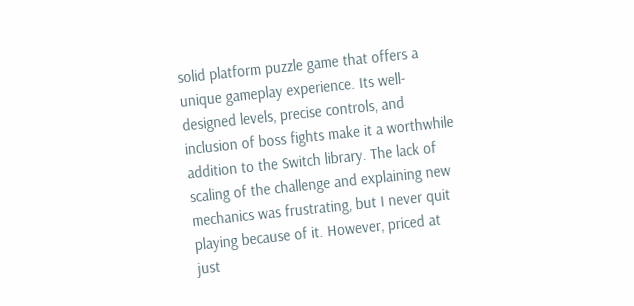solid platform puzzle game that offers a unique gameplay experience. Its well-designed levels, precise controls, and inclusion of boss fights make it a worthwhile addition to the Switch library. The lack of scaling of the challenge and explaining new mechanics was frustrating, but I never quit playing because of it. However, priced at just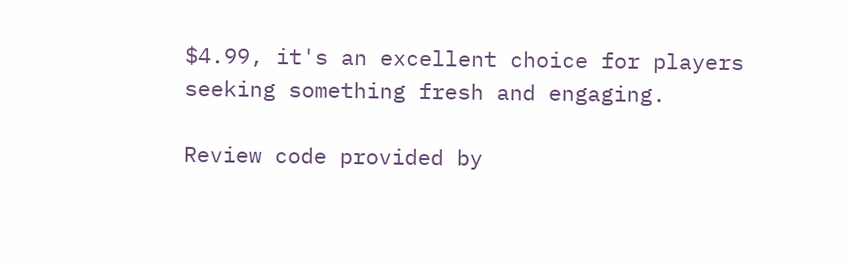$4.99, it's an excellent choice for players seeking something fresh and engaging.

Review code provided by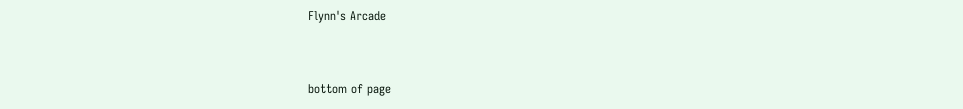Flynn's Arcade


bottom of page